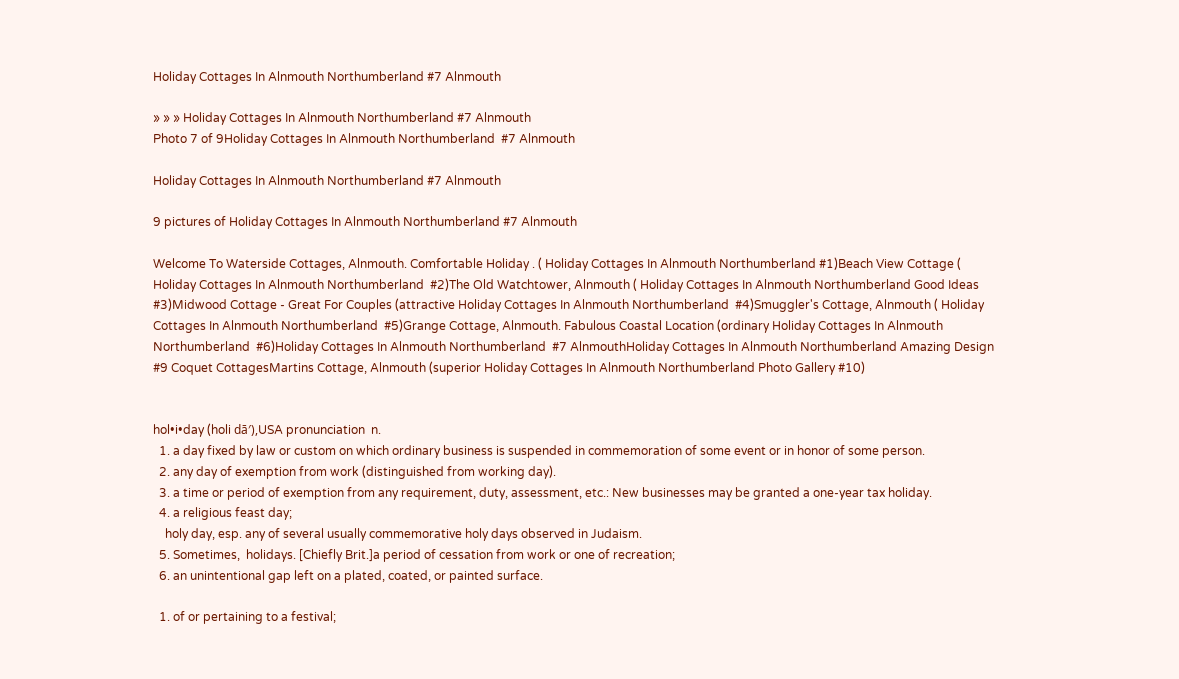Holiday Cottages In Alnmouth Northumberland #7 Alnmouth

» » » Holiday Cottages In Alnmouth Northumberland #7 Alnmouth
Photo 7 of 9Holiday Cottages In Alnmouth Northumberland  #7 Alnmouth

Holiday Cottages In Alnmouth Northumberland #7 Alnmouth

9 pictures of Holiday Cottages In Alnmouth Northumberland #7 Alnmouth

Welcome To Waterside Cottages, Alnmouth. Comfortable Holiday . ( Holiday Cottages In Alnmouth Northumberland #1)Beach View Cottage ( Holiday Cottages In Alnmouth Northumberland  #2)The Old Watchtower, Alnmouth ( Holiday Cottages In Alnmouth Northumberland Good Ideas #3)Midwood Cottage - Great For Couples (attractive Holiday Cottages In Alnmouth Northumberland  #4)Smuggler's Cottage, Alnmouth ( Holiday Cottages In Alnmouth Northumberland  #5)Grange Cottage, Alnmouth. Fabulous Coastal Location (ordinary Holiday Cottages In Alnmouth Northumberland  #6)Holiday Cottages In Alnmouth Northumberland  #7 AlnmouthHoliday Cottages In Alnmouth Northumberland Amazing Design #9 Coquet CottagesMartins Cottage, Alnmouth (superior Holiday Cottages In Alnmouth Northumberland Photo Gallery #10)


hol•i•day (holi dā′),USA pronunciation  n.
  1. a day fixed by law or custom on which ordinary business is suspended in commemoration of some event or in honor of some person.
  2. any day of exemption from work (distinguished from working day).
  3. a time or period of exemption from any requirement, duty, assessment, etc.: New businesses may be granted a one-year tax holiday.
  4. a religious feast day;
    holy day, esp. any of several usually commemorative holy days observed in Judaism.
  5. Sometimes,  holidays. [Chiefly Brit.]a period of cessation from work or one of recreation;
  6. an unintentional gap left on a plated, coated, or painted surface.

  1. of or pertaining to a festival;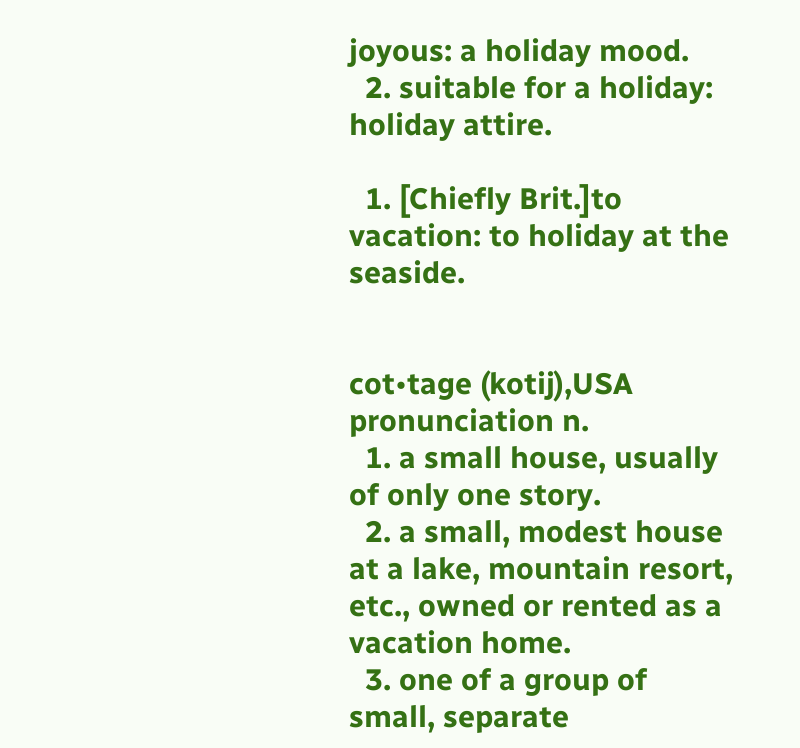joyous: a holiday mood.
  2. suitable for a holiday: holiday attire.

  1. [Chiefly Brit.]to vacation: to holiday at the seaside.


cot•tage (kotij),USA pronunciation n.
  1. a small house, usually of only one story.
  2. a small, modest house at a lake, mountain resort, etc., owned or rented as a vacation home.
  3. one of a group of small, separate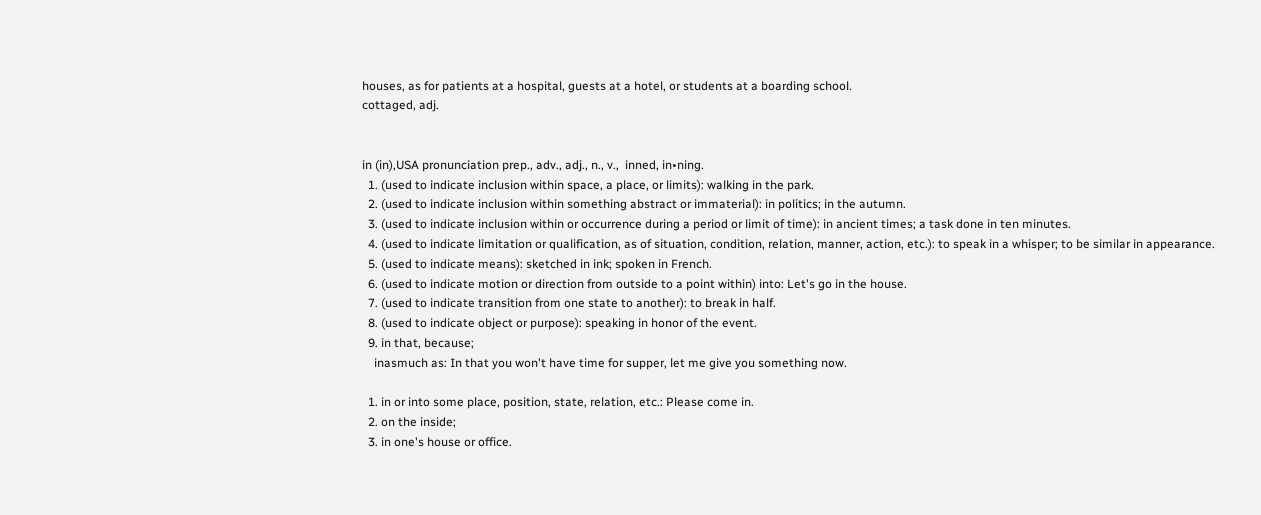houses, as for patients at a hospital, guests at a hotel, or students at a boarding school.
cottaged, adj.


in (in),USA pronunciation prep., adv., adj., n., v.,  inned, in•ning.
  1. (used to indicate inclusion within space, a place, or limits): walking in the park.
  2. (used to indicate inclusion within something abstract or immaterial): in politics; in the autumn.
  3. (used to indicate inclusion within or occurrence during a period or limit of time): in ancient times; a task done in ten minutes.
  4. (used to indicate limitation or qualification, as of situation, condition, relation, manner, action, etc.): to speak in a whisper; to be similar in appearance.
  5. (used to indicate means): sketched in ink; spoken in French.
  6. (used to indicate motion or direction from outside to a point within) into: Let's go in the house.
  7. (used to indicate transition from one state to another): to break in half.
  8. (used to indicate object or purpose): speaking in honor of the event.
  9. in that, because;
    inasmuch as: In that you won't have time for supper, let me give you something now.

  1. in or into some place, position, state, relation, etc.: Please come in.
  2. on the inside;
  3. in one's house or office.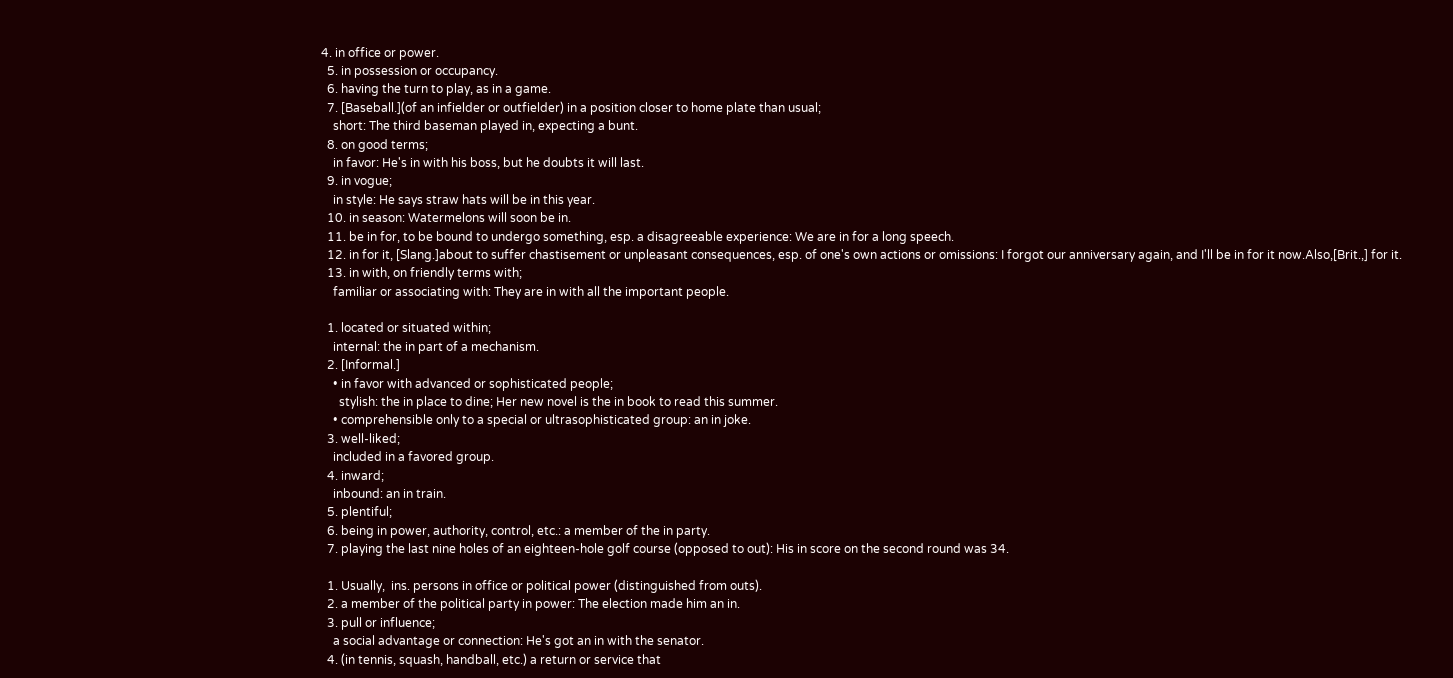4. in office or power.
  5. in possession or occupancy.
  6. having the turn to play, as in a game.
  7. [Baseball.](of an infielder or outfielder) in a position closer to home plate than usual;
    short: The third baseman played in, expecting a bunt.
  8. on good terms;
    in favor: He's in with his boss, but he doubts it will last.
  9. in vogue;
    in style: He says straw hats will be in this year.
  10. in season: Watermelons will soon be in.
  11. be in for, to be bound to undergo something, esp. a disagreeable experience: We are in for a long speech.
  12. in for it, [Slang.]about to suffer chastisement or unpleasant consequences, esp. of one's own actions or omissions: I forgot our anniversary again, and I'll be in for it now.Also,[Brit.,] for it.
  13. in with, on friendly terms with;
    familiar or associating with: They are in with all the important people.

  1. located or situated within;
    internal: the in part of a mechanism.
  2. [Informal.]
    • in favor with advanced or sophisticated people;
      stylish: the in place to dine; Her new novel is the in book to read this summer.
    • comprehensible only to a special or ultrasophisticated group: an in joke.
  3. well-liked;
    included in a favored group.
  4. inward;
    inbound: an in train.
  5. plentiful;
  6. being in power, authority, control, etc.: a member of the in party.
  7. playing the last nine holes of an eighteen-hole golf course (opposed to out): His in score on the second round was 34.

  1. Usually,  ins. persons in office or political power (distinguished from outs).
  2. a member of the political party in power: The election made him an in.
  3. pull or influence;
    a social advantage or connection: He's got an in with the senator.
  4. (in tennis, squash, handball, etc.) a return or service that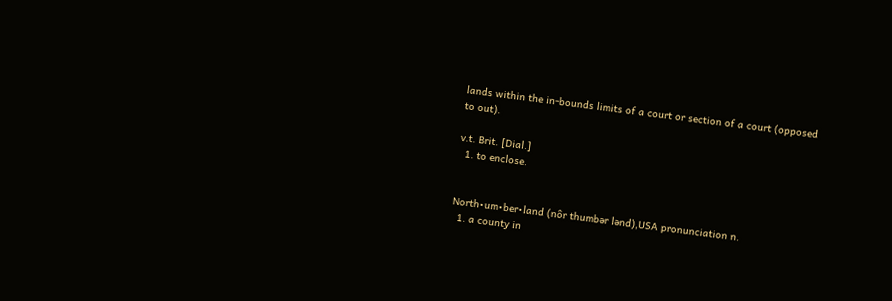lands within the in-bounds limits of a court or section of a court (opposed to out).

v.t. Brit. [Dial.]
  1. to enclose.


North•um•ber•land (nôr thumbər lənd),USA pronunciation n.
  1. a county in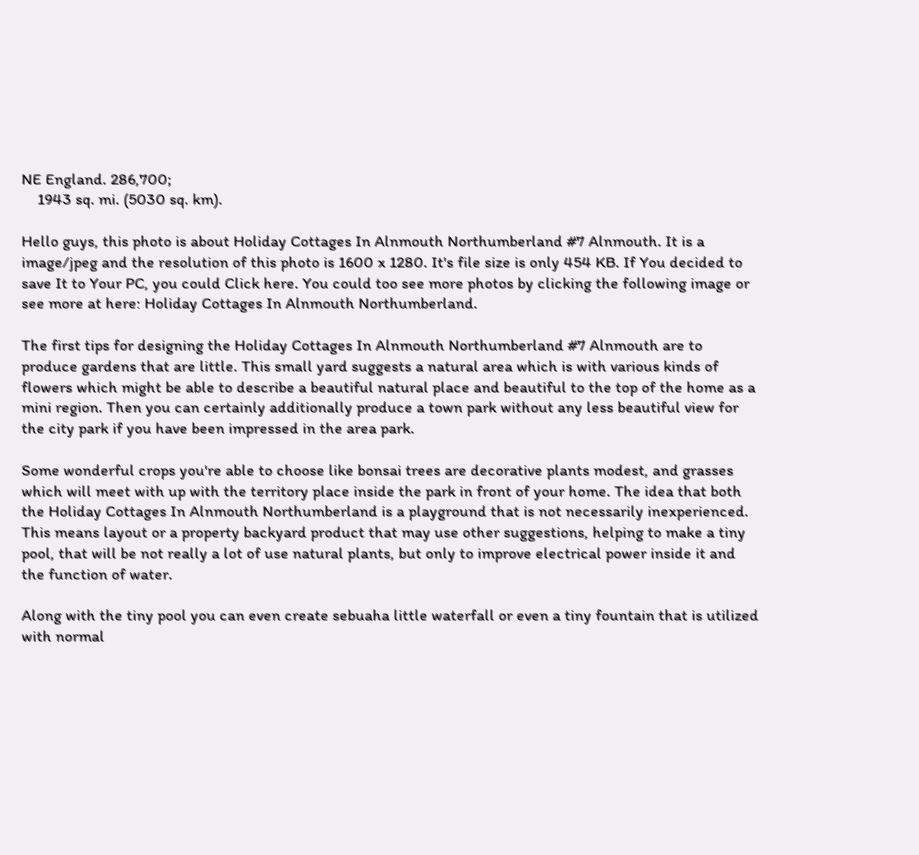NE England. 286,700;
    1943 sq. mi. (5030 sq. km).

Hello guys, this photo is about Holiday Cottages In Alnmouth Northumberland #7 Alnmouth. It is a image/jpeg and the resolution of this photo is 1600 x 1280. It's file size is only 454 KB. If You decided to save It to Your PC, you could Click here. You could too see more photos by clicking the following image or see more at here: Holiday Cottages In Alnmouth Northumberland.

The first tips for designing the Holiday Cottages In Alnmouth Northumberland #7 Alnmouth are to produce gardens that are little. This small yard suggests a natural area which is with various kinds of flowers which might be able to describe a beautiful natural place and beautiful to the top of the home as a mini region. Then you can certainly additionally produce a town park without any less beautiful view for the city park if you have been impressed in the area park.

Some wonderful crops you're able to choose like bonsai trees are decorative plants modest, and grasses which will meet with up with the territory place inside the park in front of your home. The idea that both the Holiday Cottages In Alnmouth Northumberland is a playground that is not necessarily inexperienced. This means layout or a property backyard product that may use other suggestions, helping to make a tiny pool, that will be not really a lot of use natural plants, but only to improve electrical power inside it and the function of water.

Along with the tiny pool you can even create sebuaha little waterfall or even a tiny fountain that is utilized with normal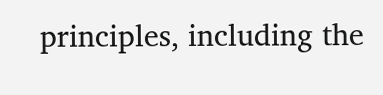principles, including the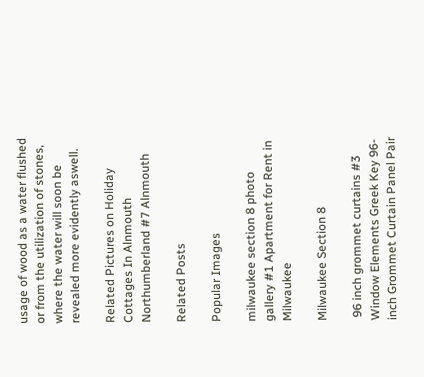usage of wood as a water flushed or from the utilization of stones, where the water will soon be revealed more evidently aswell.

Related Pictures on Holiday Cottages In Alnmouth Northumberland #7 Alnmouth

Related Posts

Popular Images

milwaukee section 8 photo gallery #1 Apartment for Rent in Milwaukee

Milwaukee Section 8

 96 inch grommet curtains #3 Window Elements Greek Key 96-inch Grommet Curtain Panel Pair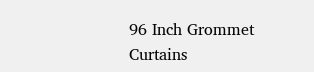96 Inch Grommet Curtains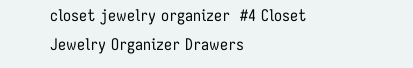closet jewelry organizer  #4 Closet Jewelry Organizer Drawers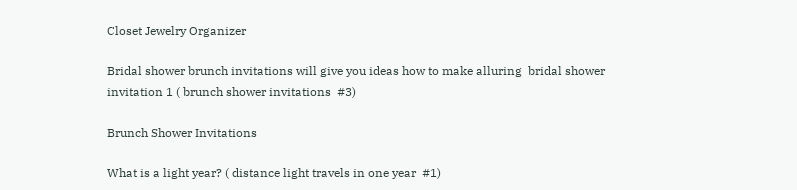Closet Jewelry Organizer

Bridal shower brunch invitations will give you ideas how to make alluring  bridal shower invitation 1 ( brunch shower invitations  #3)

Brunch Shower Invitations

What is a light year? ( distance light travels in one year  #1)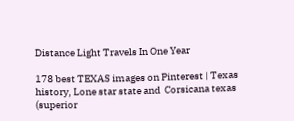Distance Light Travels In One Year

178 best TEXAS images on Pinterest | Texas history, Lone star state and  Corsicana texas (superior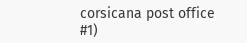corsicana post office #1)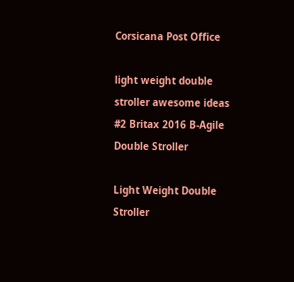Corsicana Post Office

light weight double stroller awesome ideas #2 Britax 2016 B-Agile Double Stroller

Light Weight Double Stroller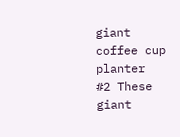giant coffee cup planter  #2 These giant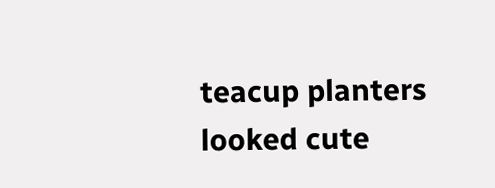teacup planters looked cute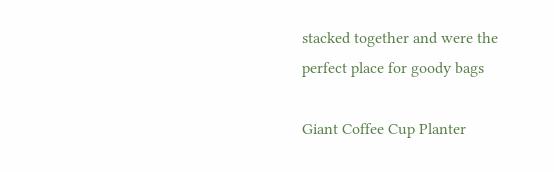stacked together and were the  perfect place for goody bags

Giant Coffee Cup Planter